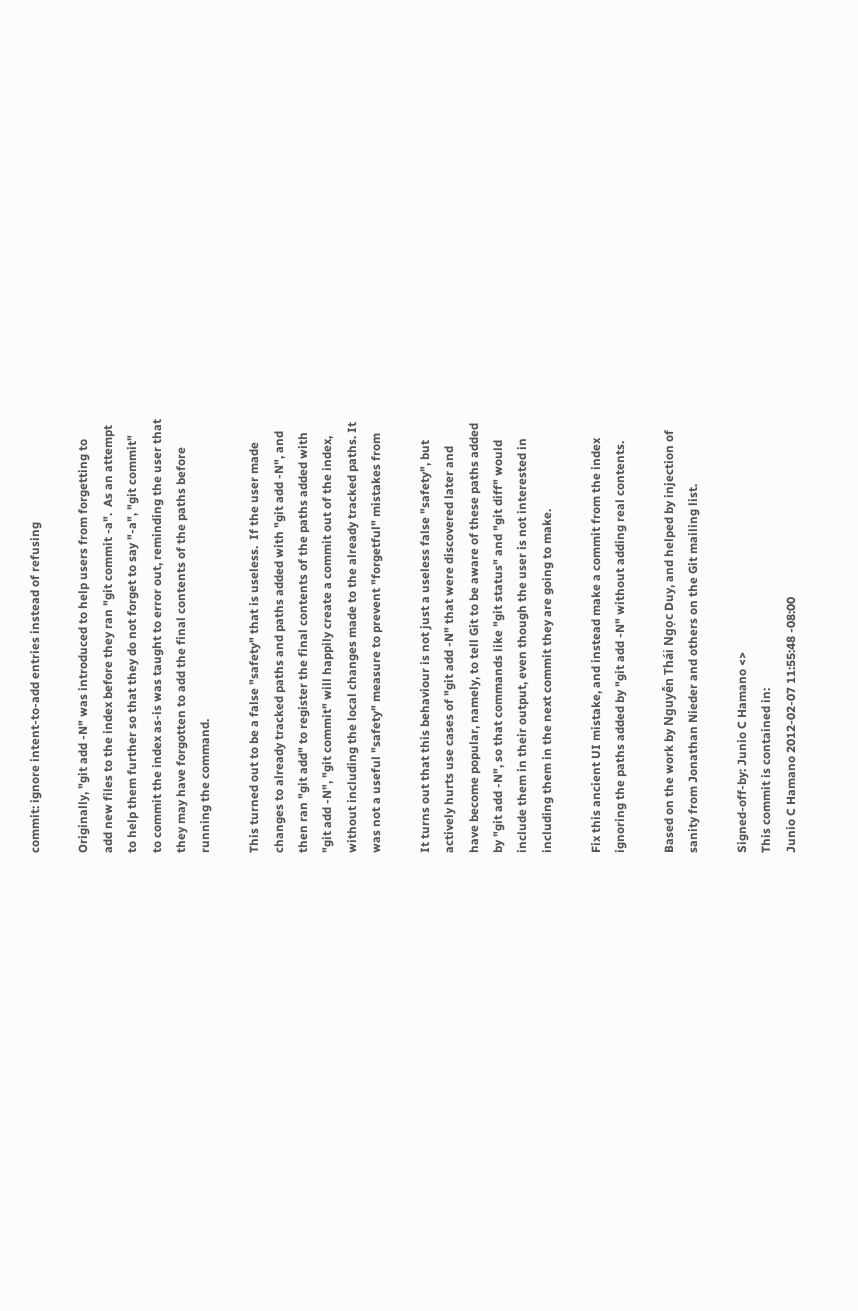commit: ignore intent-to-add entries instead of refusing

Originally, "git add -N" was introduced to help users from forgetting to
add new files to the index before they ran "git commit -a".  As an attempt
to help them further so that they do not forget to say "-a", "git commit"
to commit the index as-is was taught to error out, reminding the user that
they may have forgotten to add the final contents of the paths before
running the command.

This turned out to be a false "safety" that is useless.  If the user made
changes to already tracked paths and paths added with "git add -N", and
then ran "git add" to register the final contents of the paths added with
"git add -N", "git commit" will happily create a commit out of the index,
without including the local changes made to the already tracked paths. It
was not a useful "safety" measure to prevent "forgetful" mistakes from

It turns out that this behaviour is not just a useless false "safety", but
actively hurts use cases of "git add -N" that were discovered later and
have become popular, namely, to tell Git to be aware of these paths added
by "git add -N", so that commands like "git status" and "git diff" would
include them in their output, even though the user is not interested in
including them in the next commit they are going to make.

Fix this ancient UI mistake, and instead make a commit from the index
ignoring the paths added by "git add -N" without adding real contents.

Based on the work by Nguyễn Thái Ngọc Duy, and helped by injection of
sanity from Jonathan Nieder and others on the Git mailing list.

Signed-off-by: Junio C Hamano <>
This commit is contained in:
Junio C Hamano 2012-02-07 11:55:48 -08:00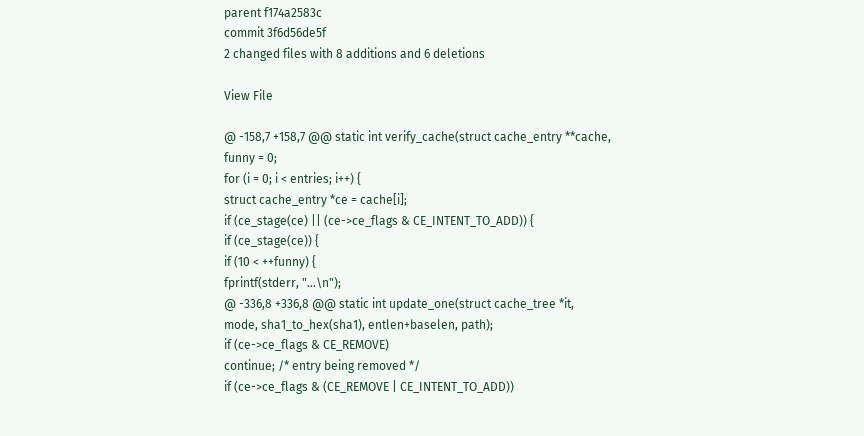parent f174a2583c
commit 3f6d56de5f
2 changed files with 8 additions and 6 deletions

View File

@ -158,7 +158,7 @@ static int verify_cache(struct cache_entry **cache,
funny = 0;
for (i = 0; i < entries; i++) {
struct cache_entry *ce = cache[i];
if (ce_stage(ce) || (ce->ce_flags & CE_INTENT_TO_ADD)) {
if (ce_stage(ce)) {
if (10 < ++funny) {
fprintf(stderr, "...\n");
@ -336,8 +336,8 @@ static int update_one(struct cache_tree *it,
mode, sha1_to_hex(sha1), entlen+baselen, path);
if (ce->ce_flags & CE_REMOVE)
continue; /* entry being removed */
if (ce->ce_flags & (CE_REMOVE | CE_INTENT_TO_ADD))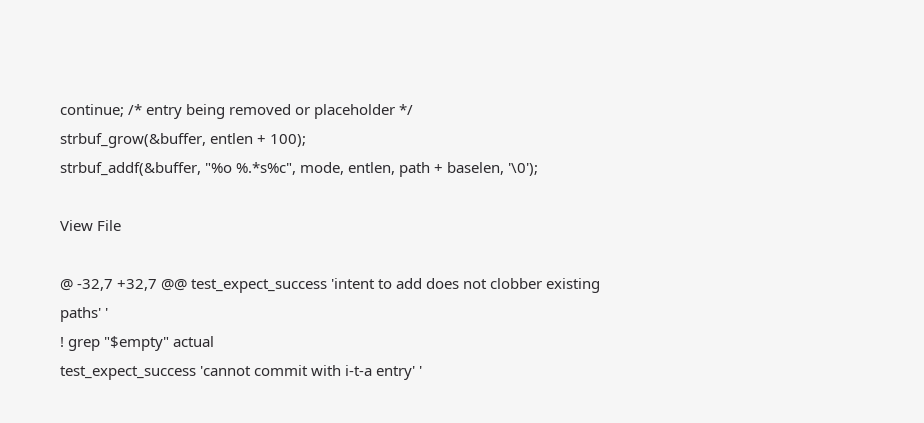continue; /* entry being removed or placeholder */
strbuf_grow(&buffer, entlen + 100);
strbuf_addf(&buffer, "%o %.*s%c", mode, entlen, path + baselen, '\0');

View File

@ -32,7 +32,7 @@ test_expect_success 'intent to add does not clobber existing paths' '
! grep "$empty" actual
test_expect_success 'cannot commit with i-t-a entry' '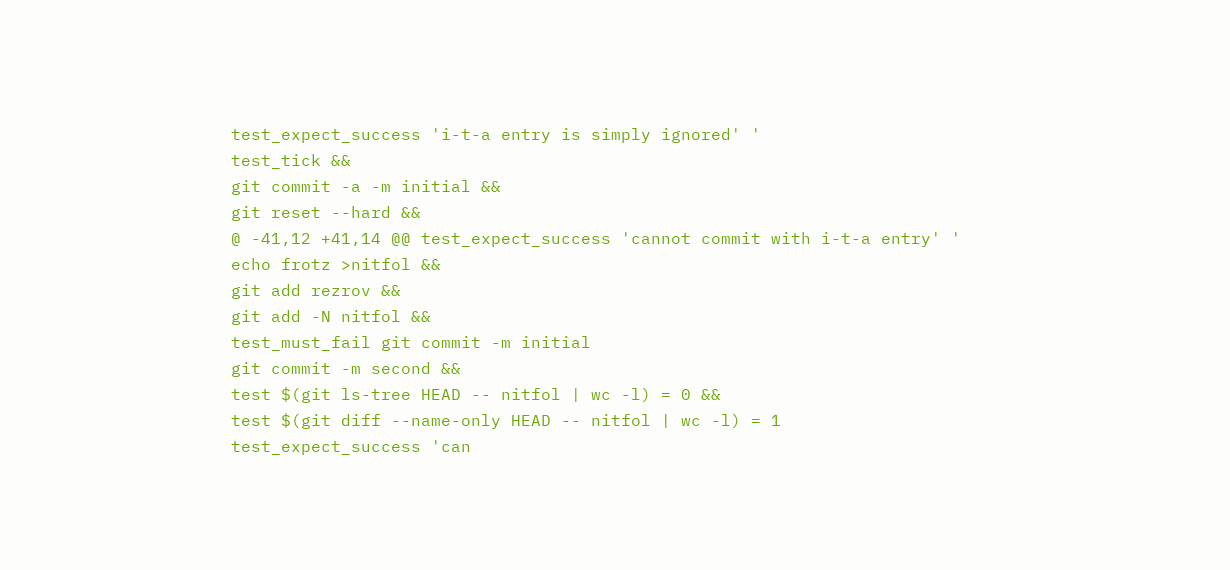test_expect_success 'i-t-a entry is simply ignored' '
test_tick &&
git commit -a -m initial &&
git reset --hard &&
@ -41,12 +41,14 @@ test_expect_success 'cannot commit with i-t-a entry' '
echo frotz >nitfol &&
git add rezrov &&
git add -N nitfol &&
test_must_fail git commit -m initial
git commit -m second &&
test $(git ls-tree HEAD -- nitfol | wc -l) = 0 &&
test $(git diff --name-only HEAD -- nitfol | wc -l) = 1
test_expect_success 'can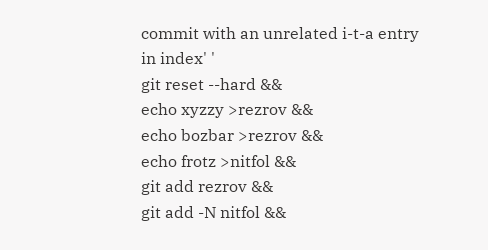commit with an unrelated i-t-a entry in index' '
git reset --hard &&
echo xyzzy >rezrov &&
echo bozbar >rezrov &&
echo frotz >nitfol &&
git add rezrov &&
git add -N nitfol &&